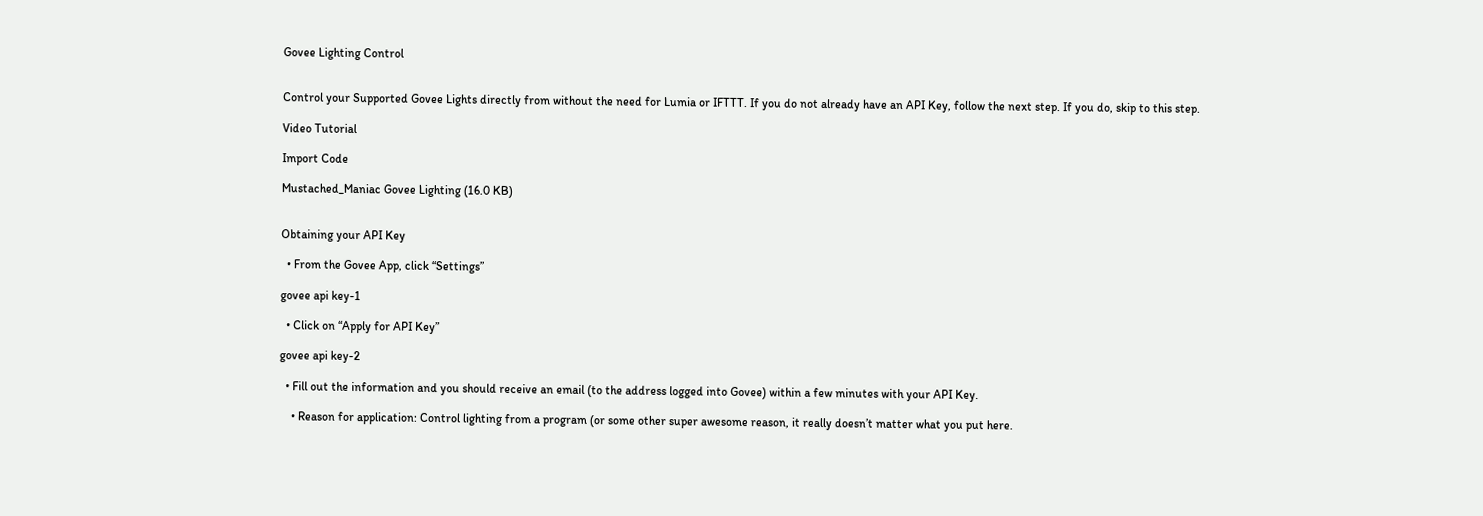Govee Lighting Control


Control your Supported Govee Lights directly from without the need for Lumia or IFTTT. If you do not already have an API Key, follow the next step. If you do, skip to this step.

Video Tutorial

Import Code

Mustached_Maniac Govee Lighting (16.0 KB)


Obtaining your API Key

  • From the Govee App, click “Settings”

govee api key-1

  • Click on “Apply for API Key”

govee api key-2

  • Fill out the information and you should receive an email (to the address logged into Govee) within a few minutes with your API Key.

    • Reason for application: Control lighting from a program (or some other super awesome reason, it really doesn’t matter what you put here.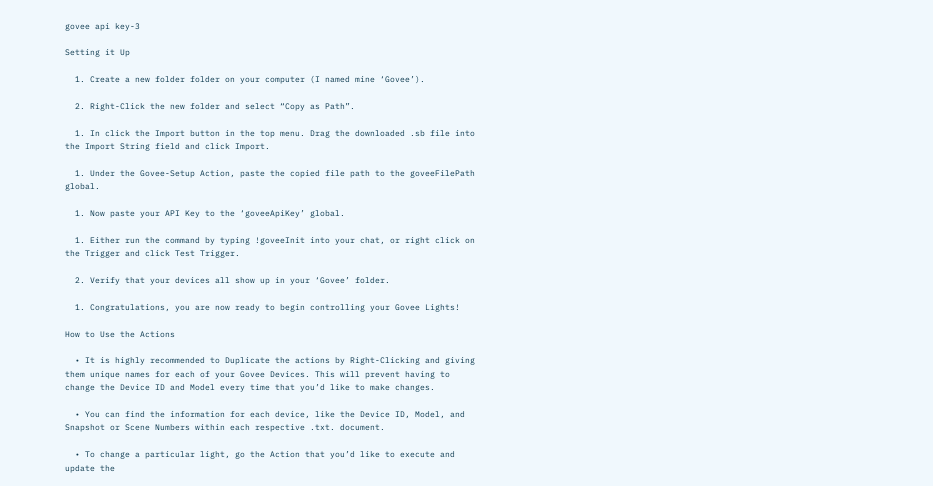govee api key-3

Setting it Up

  1. Create a new folder folder on your computer (I named mine ‘Govee’).

  2. Right-Click the new folder and select “Copy as Path”.

  1. In click the Import button in the top menu. Drag the downloaded .sb file into the Import String field and click Import.

  1. Under the Govee-Setup Action, paste the copied file path to the goveeFilePath global.

  1. Now paste your API Key to the ‘goveeApiKey’ global.

  1. Either run the command by typing !goveeInit into your chat, or right click on the Trigger and click Test Trigger.

  2. Verify that your devices all show up in your ‘Govee’ folder.

  1. Congratulations, you are now ready to begin controlling your Govee Lights!

How to Use the Actions

  • It is highly recommended to Duplicate the actions by Right-Clicking and giving them unique names for each of your Govee Devices. This will prevent having to change the Device ID and Model every time that you’d like to make changes.

  • You can find the information for each device, like the Device ID, Model, and Snapshot or Scene Numbers within each respective .txt. document.

  • To change a particular light, go the Action that you’d like to execute and update the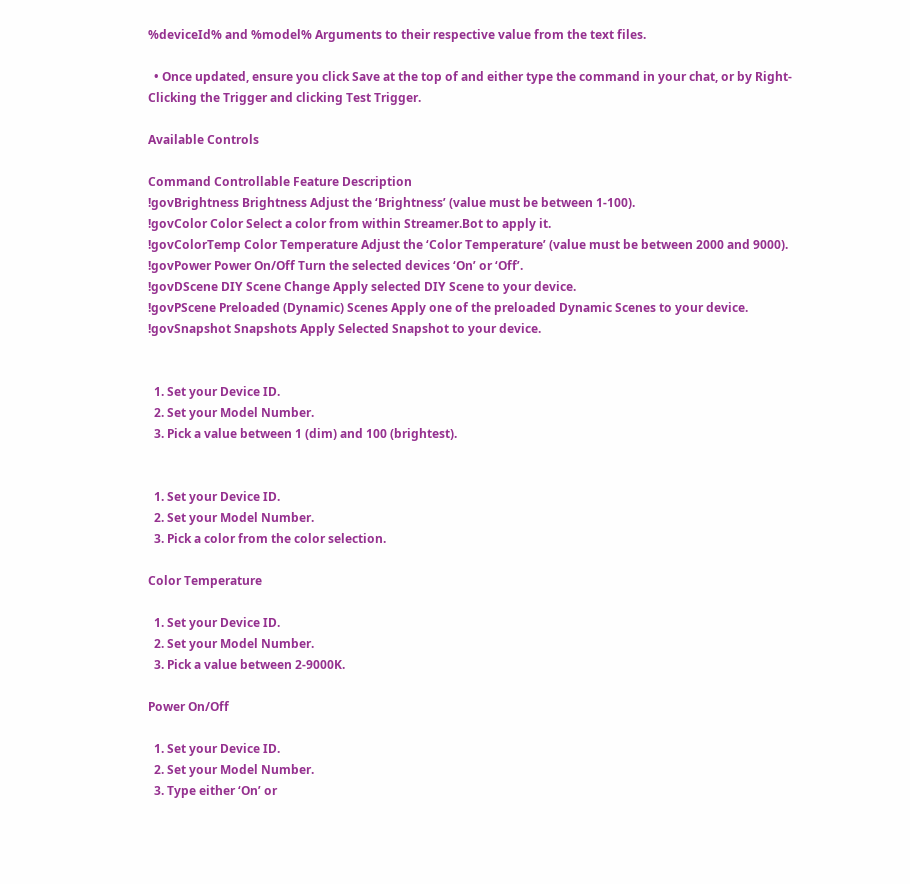%deviceId% and %model% Arguments to their respective value from the text files.

  • Once updated, ensure you click Save at the top of and either type the command in your chat, or by Right-Clicking the Trigger and clicking Test Trigger.

Available Controls

Command Controllable Feature Description
!govBrightness Brightness Adjust the ‘Brightness’ (value must be between 1-100).
!govColor Color Select a color from within Streamer.Bot to apply it.
!govColorTemp Color Temperature Adjust the ‘Color Temperature’ (value must be between 2000 and 9000).
!govPower Power On/Off Turn the selected devices ‘On’ or ‘Off’.
!govDScene DIY Scene Change Apply selected DIY Scene to your device.
!govPScene Preloaded (Dynamic) Scenes Apply one of the preloaded Dynamic Scenes to your device.
!govSnapshot Snapshots Apply Selected Snapshot to your device.


  1. Set your Device ID.
  2. Set your Model Number.
  3. Pick a value between 1 (dim) and 100 (brightest).


  1. Set your Device ID.
  2. Set your Model Number.
  3. Pick a color from the color selection.

Color Temperature

  1. Set your Device ID.
  2. Set your Model Number.
  3. Pick a value between 2-9000K.

Power On/Off

  1. Set your Device ID.
  2. Set your Model Number.
  3. Type either ‘On’ or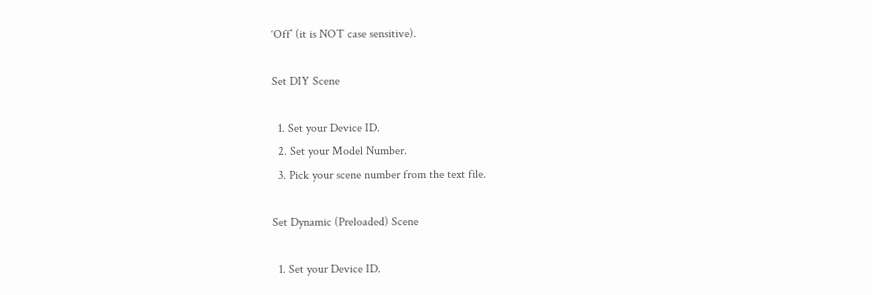‘Off’ (it is NOT case sensitive).

Set DIY Scene

  1. Set your Device ID.
  2. Set your Model Number.
  3. Pick your scene number from the text file.

Set Dynamic (Preloaded) Scene

  1. Set your Device ID.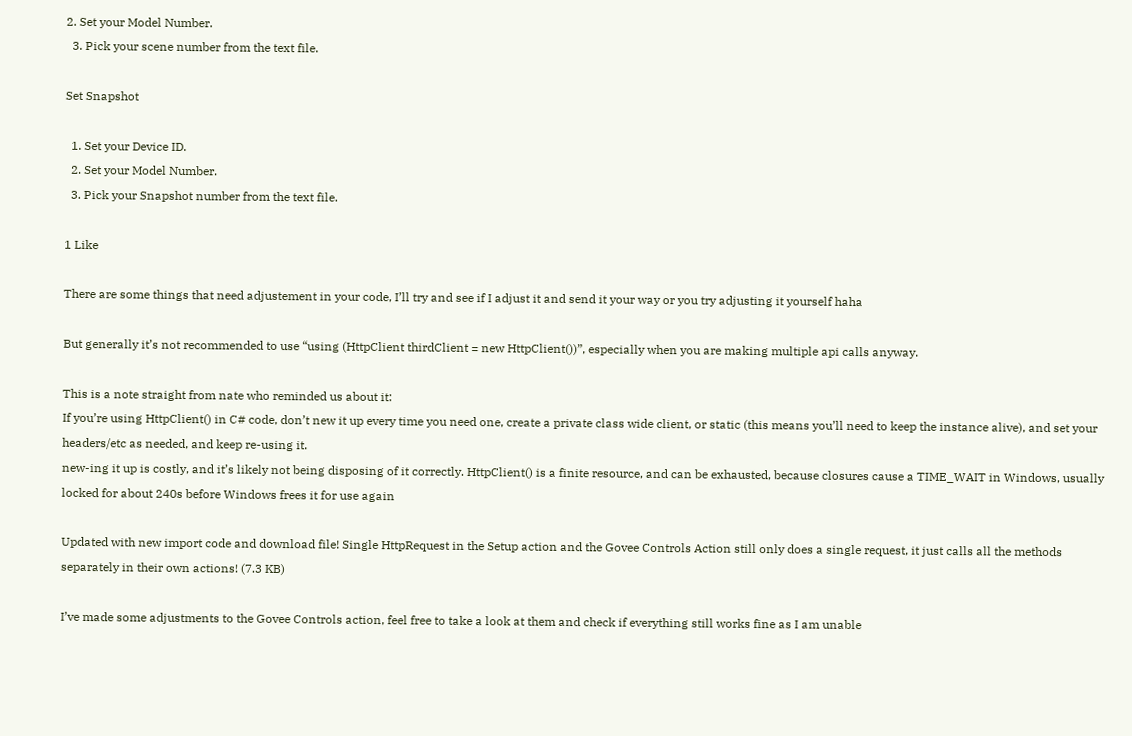2. Set your Model Number.
  3. Pick your scene number from the text file.

Set Snapshot

  1. Set your Device ID.
  2. Set your Model Number.
  3. Pick your Snapshot number from the text file.

1 Like

There are some things that need adjustement in your code, I’ll try and see if I adjust it and send it your way or you try adjusting it yourself haha

But generally it’s not recommended to use “using (HttpClient thirdClient = new HttpClient())”, especially when you are making multiple api calls anyway.

This is a note straight from nate who reminded us about it:
If you’re using HttpClient() in C# code, don’t new it up every time you need one, create a private class wide client, or static (this means you’ll need to keep the instance alive), and set your headers/etc as needed, and keep re-using it.
new-ing it up is costly, and it’s likely not being disposing of it correctly. HttpClient() is a finite resource, and can be exhausted, because closures cause a TIME_WAIT in Windows, usually locked for about 240s before Windows frees it for use again

Updated with new import code and download file! Single HttpRequest in the Setup action and the Govee Controls Action still only does a single request, it just calls all the methods separately in their own actions! (7.3 KB)

I’ve made some adjustments to the Govee Controls action, feel free to take a look at them and check if everything still works fine as I am unable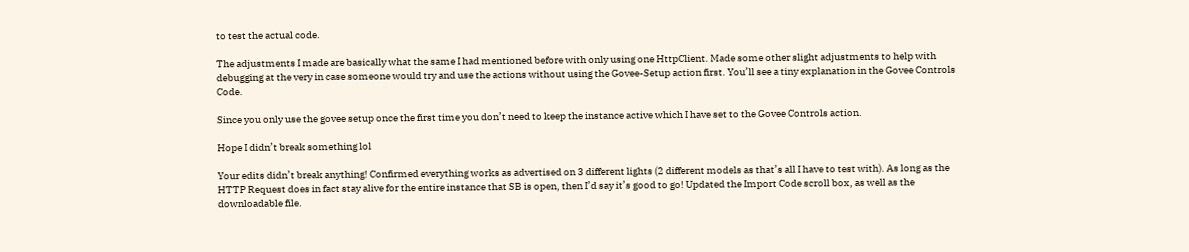to test the actual code.

The adjustments I made are basically what the same I had mentioned before with only using one HttpClient. Made some other slight adjustments to help with debugging at the very in case someone would try and use the actions without using the Govee-Setup action first. You’ll see a tiny explanation in the Govee Controls Code.

Since you only use the govee setup once the first time you don’t need to keep the instance active which I have set to the Govee Controls action.

Hope I didn’t break something lol

Your edits didn’t break anything! Confirmed everything works as advertised on 3 different lights (2 different models as that’s all I have to test with). As long as the HTTP Request does in fact stay alive for the entire instance that SB is open, then I’d say it’s good to go! Updated the Import Code scroll box, as well as the downloadable file.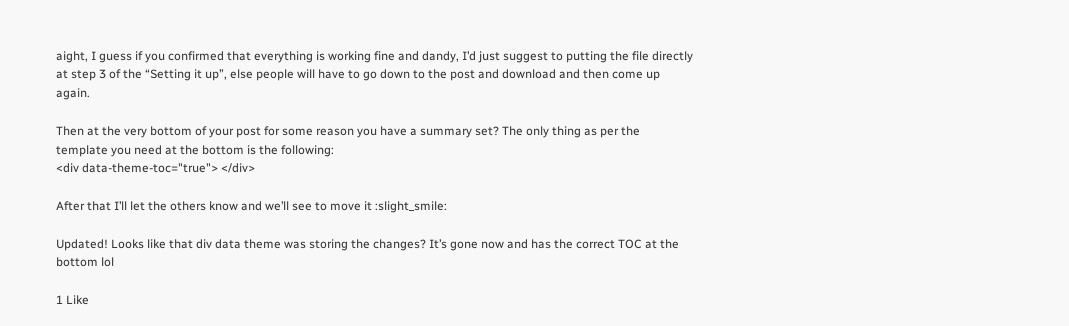aight, I guess if you confirmed that everything is working fine and dandy, I’d just suggest to putting the file directly at step 3 of the “Setting it up”, else people will have to go down to the post and download and then come up again.

Then at the very bottom of your post for some reason you have a summary set? The only thing as per the template you need at the bottom is the following:
<div data-theme-toc="true"> </div>

After that I’ll let the others know and we’ll see to move it :slight_smile:

Updated! Looks like that div data theme was storing the changes? It’s gone now and has the correct TOC at the bottom lol

1 Like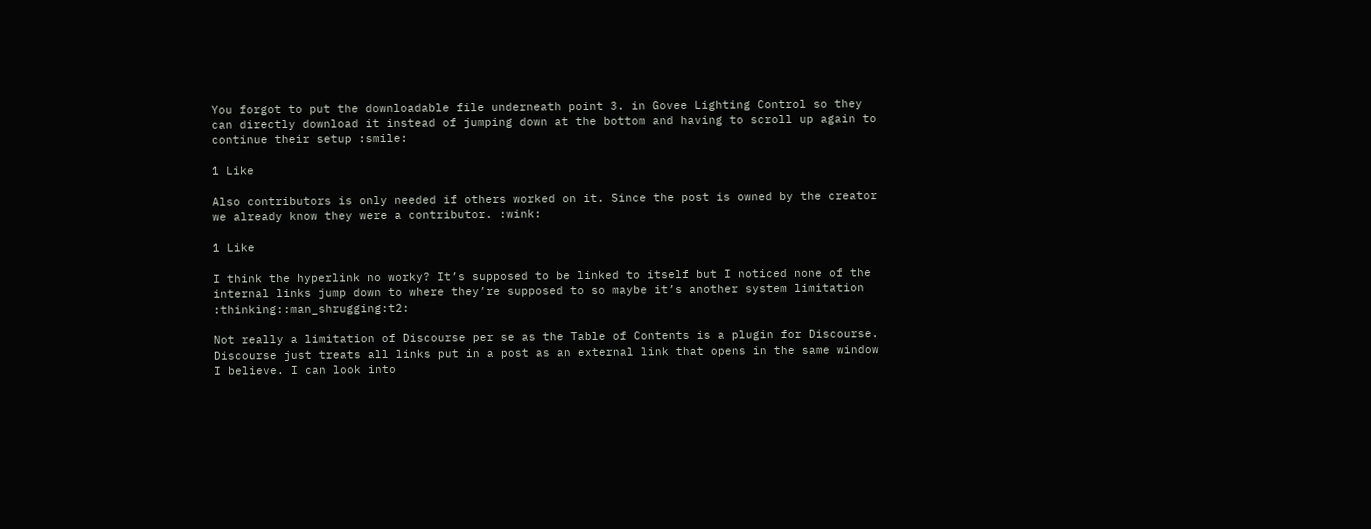You forgot to put the downloadable file underneath point 3. in Govee Lighting Control so they can directly download it instead of jumping down at the bottom and having to scroll up again to continue their setup :smile:

1 Like

Also contributors is only needed if others worked on it. Since the post is owned by the creator we already know they were a contributor. :wink:

1 Like

I think the hyperlink no worky? It’s supposed to be linked to itself but I noticed none of the internal links jump down to where they’re supposed to so maybe it’s another system limitation :thinking::man_shrugging:t2:

Not really a limitation of Discourse per se as the Table of Contents is a plugin for Discourse. Discourse just treats all links put in a post as an external link that opens in the same window I believe. I can look into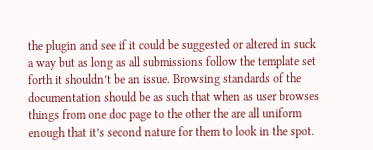the plugin and see if it could be suggested or altered in suck a way but as long as all submissions follow the template set forth it shouldn’t be an issue. Browsing standards of the documentation should be as such that when as user browses things from one doc page to the other the are all uniform enough that it’s second nature for them to look in the spot.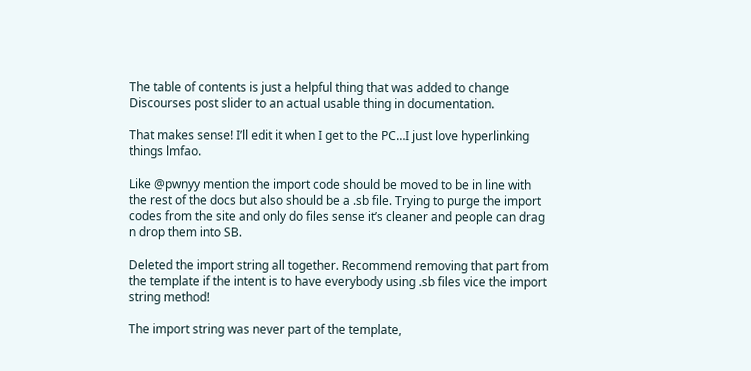The table of contents is just a helpful thing that was added to change Discourses post slider to an actual usable thing in documentation.

That makes sense! I’ll edit it when I get to the PC…I just love hyperlinking things lmfao.

Like @pwnyy mention the import code should be moved to be in line with the rest of the docs but also should be a .sb file. Trying to purge the import codes from the site and only do files sense it’s cleaner and people can drag n drop them into SB.

Deleted the import string all together. Recommend removing that part from the template if the intent is to have everybody using .sb files vice the import string method!

The import string was never part of the template,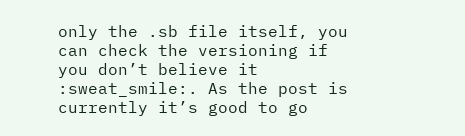only the .sb file itself, you can check the versioning if you don’t believe it :sweat_smile:. As the post is currently it’s good to go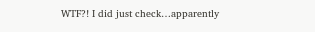WTF?! I did just check…apparently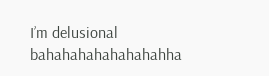I’m delusional bahahahahahahahahha